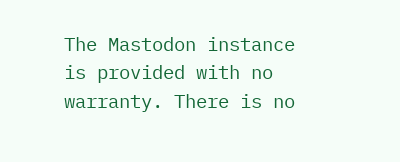The Mastodon instance is provided with no warranty. There is no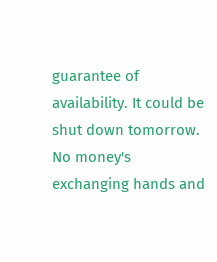guarantee of availability. It could be shut down tomorrow. No money's exchanging hands and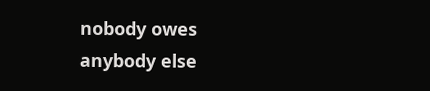nobody owes anybody else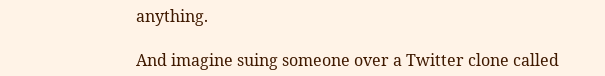anything.

And imagine suing someone over a Twitter clone called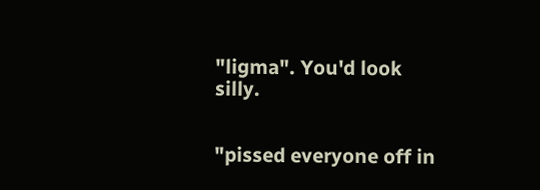"ligma". You'd look silly.


"pissed everyone off in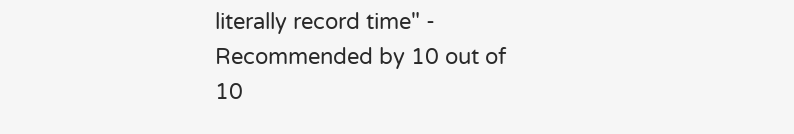literally record time" - Recommended by 10 out of 10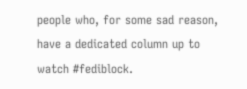people who, for some sad reason, have a dedicated column up to watch #fediblock.